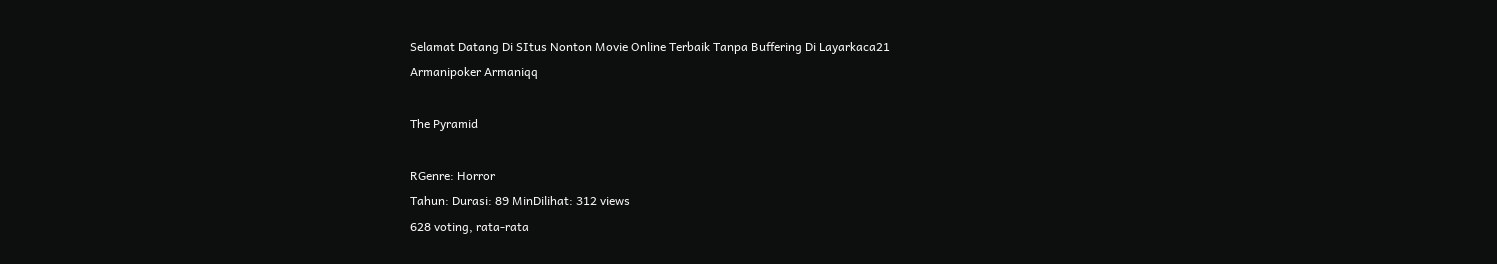Selamat Datang Di SItus Nonton Movie Online Terbaik Tanpa Buffering Di Layarkaca21
Armanipoker Armaniqq

The Pyramid

RGenre: Horror
Tahun: Durasi: 89 MinDilihat: 312 views
628 voting, rata-rata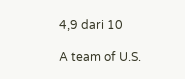4,9 dari 10

A team of U.S.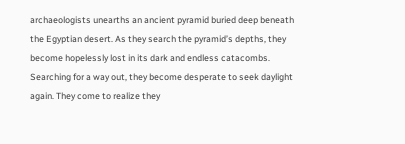archaeologists unearths an ancient pyramid buried deep beneath the Egyptian desert. As they search the pyramid’s depths, they become hopelessly lost in its dark and endless catacombs. Searching for a way out, they become desperate to seek daylight again. They come to realize they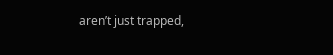aren’t just trapped,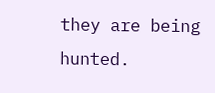they are being hunted.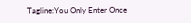Tagline:You Only Enter Once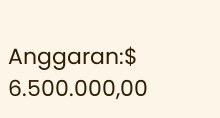Anggaran:$ 6.500.000,00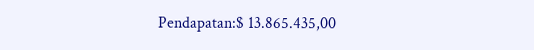Pendapatan:$ 13.865.435,00